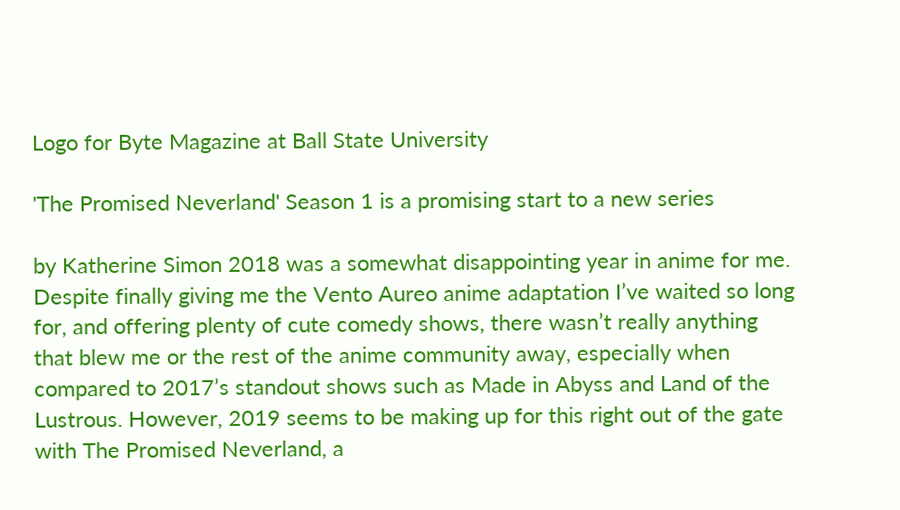Logo for Byte Magazine at Ball State University

'The Promised Neverland' Season 1 is a promising start to a new series

by Katherine Simon 2018 was a somewhat disappointing year in anime for me. Despite finally giving me the Vento Aureo anime adaptation I’ve waited so long for, and offering plenty of cute comedy shows, there wasn’t really anything that blew me or the rest of the anime community away, especially when compared to 2017’s standout shows such as Made in Abyss and Land of the Lustrous. However, 2019 seems to be making up for this right out of the gate with The Promised Neverland, a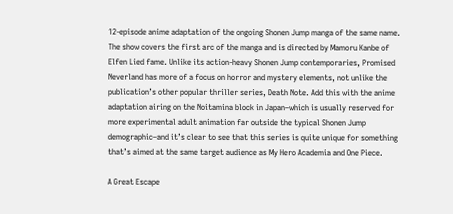12-episode anime adaptation of the ongoing Shonen Jump manga of the same name. The show covers the first arc of the manga and is directed by Mamoru Kanbe of Elfen Lied fame. Unlike its action-heavy Shonen Jump contemporaries, Promised Neverland has more of a focus on horror and mystery elements, not unlike the publication’s other popular thriller series, Death Note. Add this with the anime adaptation airing on the Noitamina block in Japan–which is usually reserved for more experimental adult animation far outside the typical Shonen Jump demographic–and it’s clear to see that this series is quite unique for something that’s aimed at the same target audience as My Hero Academia and One Piece.

A Great Escape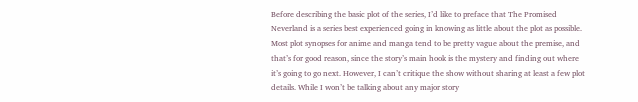Before describing the basic plot of the series, I’d like to preface that The Promised Neverland is a series best experienced going in knowing as little about the plot as possible. Most plot synopses for anime and manga tend to be pretty vague about the premise, and that’s for good reason, since the story’s main hook is the mystery and finding out where it’s going to go next. However, I can’t critique the show without sharing at least a few plot details. While I won’t be talking about any major story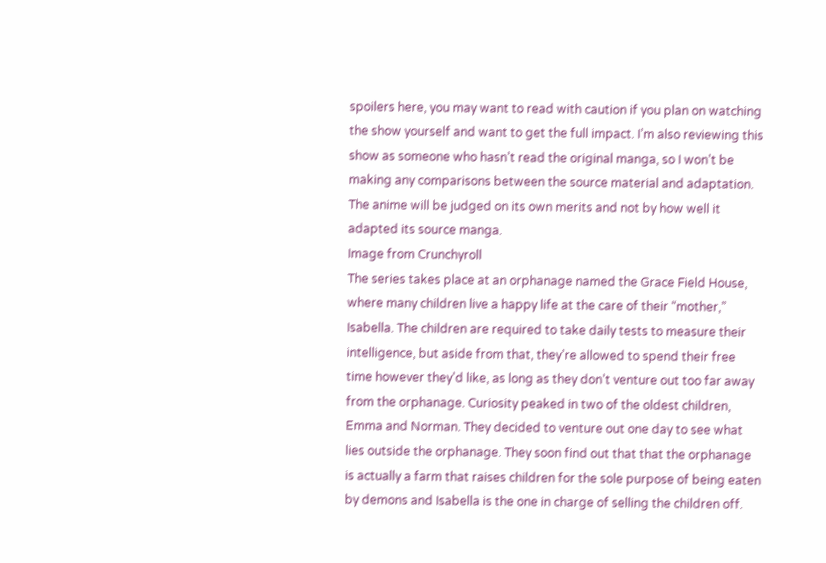spoilers here, you may want to read with caution if you plan on watching the show yourself and want to get the full impact. I’m also reviewing this show as someone who hasn’t read the original manga, so I won’t be making any comparisons between the source material and adaptation. The anime will be judged on its own merits and not by how well it adapted its source manga.
Image from Crunchyroll
The series takes place at an orphanage named the Grace Field House, where many children live a happy life at the care of their “mother,” Isabella. The children are required to take daily tests to measure their intelligence, but aside from that, they’re allowed to spend their free time however they’d like, as long as they don’t venture out too far away from the orphanage. Curiosity peaked in two of the oldest children, Emma and Norman. They decided to venture out one day to see what lies outside the orphanage. They soon find out that that the orphanage is actually a farm that raises children for the sole purpose of being eaten by demons and Isabella is the one in charge of selling the children off.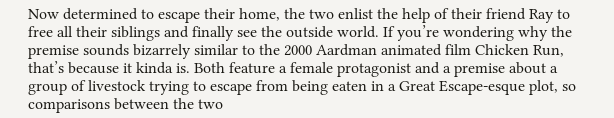Now determined to escape their home, the two enlist the help of their friend Ray to free all their siblings and finally see the outside world. If you’re wondering why the premise sounds bizarrely similar to the 2000 Aardman animated film Chicken Run, that’s because it kinda is. Both feature a female protagonist and a premise about a group of livestock trying to escape from being eaten in a Great Escape-esque plot, so comparisons between the two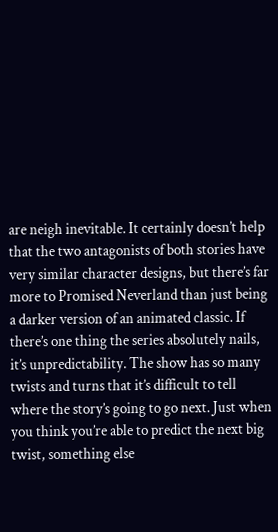are neigh inevitable. It certainly doesn’t help that the two antagonists of both stories have very similar character designs, but there’s far more to Promised Neverland than just being a darker version of an animated classic. If there’s one thing the series absolutely nails, it’s unpredictability. The show has so many twists and turns that it’s difficult to tell where the story’s going to go next. Just when you think you’re able to predict the next big twist, something else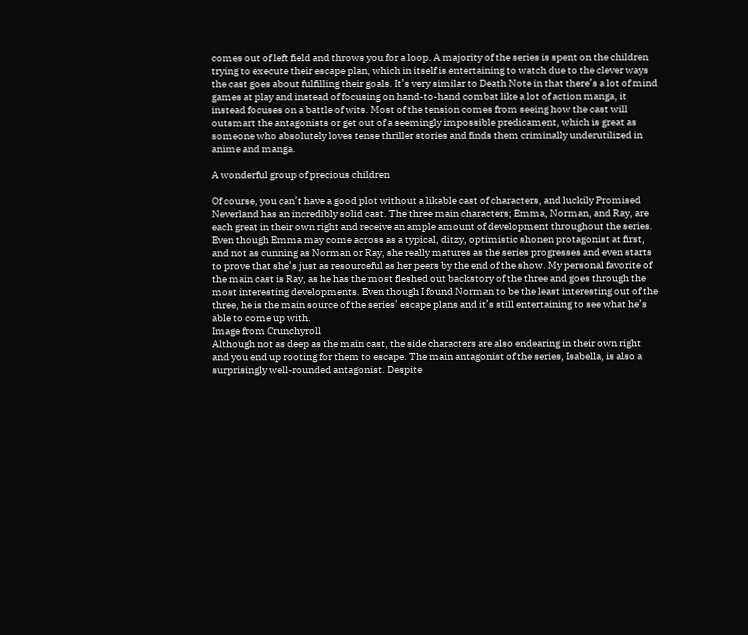comes out of left field and throws you for a loop. A majority of the series is spent on the children trying to execute their escape plan, which in itself is entertaining to watch due to the clever ways the cast goes about fulfilling their goals. It’s very similar to Death Note in that there’s a lot of mind games at play and instead of focusing on hand-to-hand combat like a lot of action manga, it instead focuses on a battle of wits. Most of the tension comes from seeing how the cast will outsmart the antagonists or get out of a seemingly impossible predicament, which is great as someone who absolutely loves tense thriller stories and finds them criminally underutilized in anime and manga.

A wonderful group of precious children

Of course, you can’t have a good plot without a likable cast of characters, and luckily Promised Neverland has an incredibly solid cast. The three main characters; Emma, Norman, and Ray, are each great in their own right and receive an ample amount of development throughout the series. Even though Emma may come across as a typical, ditzy, optimistic shonen protagonist at first, and not as cunning as Norman or Ray, she really matures as the series progresses and even starts to prove that she’s just as resourceful as her peers by the end of the show. My personal favorite of the main cast is Ray, as he has the most fleshed out backstory of the three and goes through the most interesting developments. Even though I found Norman to be the least interesting out of the three, he is the main source of the series’ escape plans and it’s still entertaining to see what he’s able to come up with.
Image from Crunchyroll
Although not as deep as the main cast, the side characters are also endearing in their own right and you end up rooting for them to escape. The main antagonist of the series, Isabella, is also a surprisingly well-rounded antagonist. Despite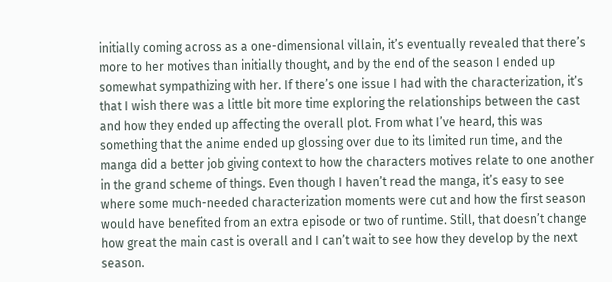initially coming across as a one-dimensional villain, it’s eventually revealed that there’s more to her motives than initially thought, and by the end of the season I ended up somewhat sympathizing with her. If there’s one issue I had with the characterization, it’s that I wish there was a little bit more time exploring the relationships between the cast and how they ended up affecting the overall plot. From what I’ve heard, this was something that the anime ended up glossing over due to its limited run time, and the manga did a better job giving context to how the characters motives relate to one another in the grand scheme of things. Even though I haven’t read the manga, it’s easy to see where some much-needed characterization moments were cut and how the first season would have benefited from an extra episode or two of runtime. Still, that doesn’t change how great the main cast is overall and I can’t wait to see how they develop by the next season.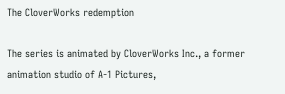The CloverWorks redemption

The series is animated by CloverWorks Inc., a former animation studio of A-1 Pictures,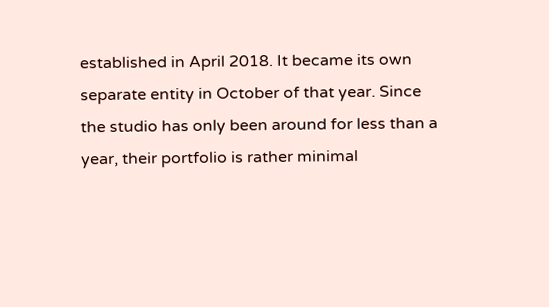established in April 2018. It became its own separate entity in October of that year. Since the studio has only been around for less than a year, their portfolio is rather minimal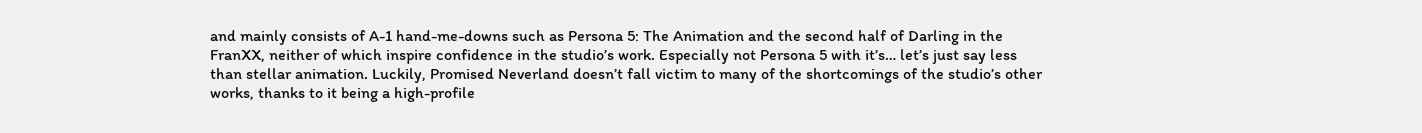and mainly consists of A-1 hand-me-downs such as Persona 5: The Animation and the second half of Darling in the FranXX, neither of which inspire confidence in the studio’s work. Especially not Persona 5 with it’s… let’s just say less than stellar animation. Luckily, Promised Neverland doesn’t fall victim to many of the shortcomings of the studio’s other works, thanks to it being a high-profile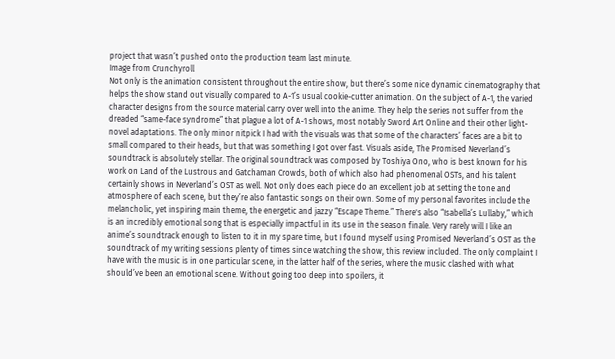project that wasn’t pushed onto the production team last minute.
Image from Crunchyroll
Not only is the animation consistent throughout the entire show, but there’s some nice dynamic cinematography that helps the show stand out visually compared to A-1’s usual cookie-cutter animation. On the subject of A-1, the varied character designs from the source material carry over well into the anime. They help the series not suffer from the dreaded “same-face syndrome” that plague a lot of A-1 shows, most notably Sword Art Online and their other light-novel adaptations. The only minor nitpick I had with the visuals was that some of the characters’ faces are a bit to small compared to their heads, but that was something I got over fast. Visuals aside, The Promised Neverland’s soundtrack is absolutely stellar. The original soundtrack was composed by Toshiya Ono, who is best known for his work on Land of the Lustrous and Gatchaman Crowds, both of which also had phenomenal OSTs, and his talent certainly shows in Neverland’s OST as well. Not only does each piece do an excellent job at setting the tone and atmosphere of each scene, but they’re also fantastic songs on their own. Some of my personal favorites include the melancholic, yet inspiring main theme, the energetic and jazzy “Escape Theme.” There's also “Isabella’s Lullaby,” which is an incredibly emotional song that is especially impactful in its use in the season finale. Very rarely will I like an anime’s soundtrack enough to listen to it in my spare time, but I found myself using Promised Neverland’s OST as the soundtrack of my writing sessions plenty of times since watching the show, this review included. The only complaint I have with the music is in one particular scene, in the latter half of the series, where the music clashed with what should’ve been an emotional scene. Without going too deep into spoilers, it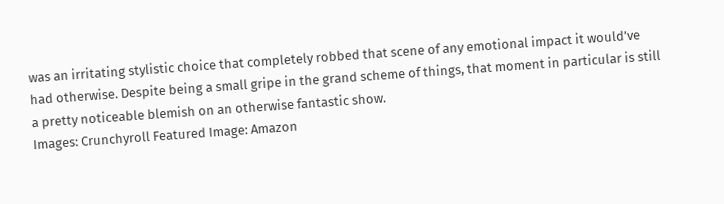was an irritating stylistic choice that completely robbed that scene of any emotional impact it would’ve had otherwise. Despite being a small gripe in the grand scheme of things, that moment in particular is still a pretty noticeable blemish on an otherwise fantastic show.
Images: Crunchyroll Featured Image: Amazon